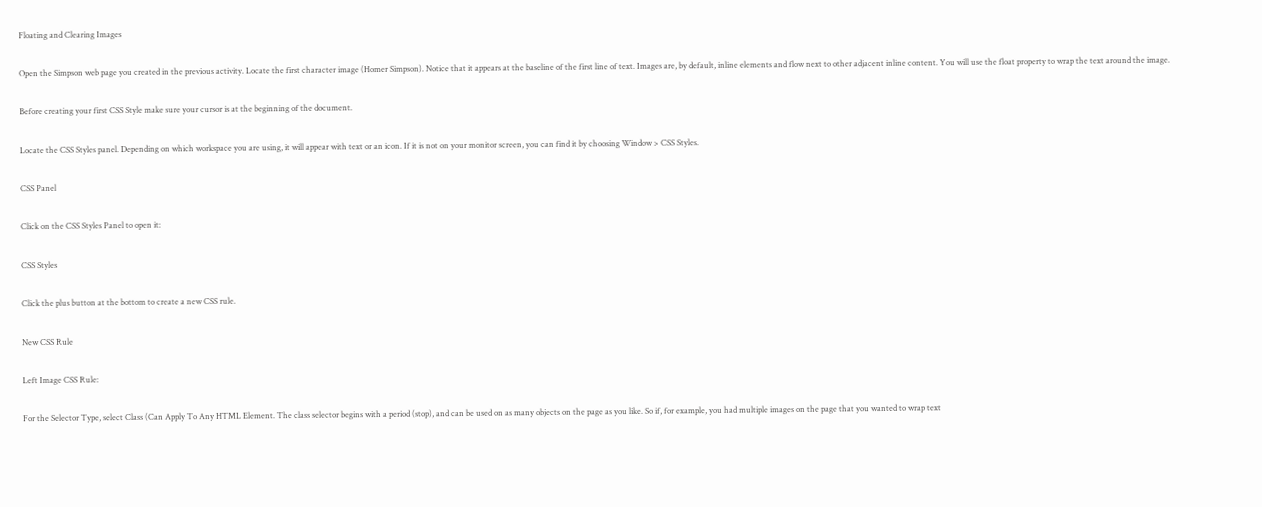Floating and Clearing Images

Open the Simpson web page you created in the previous activity. Locate the first character image (Homer Simpson). Notice that it appears at the baseline of the first line of text. Images are, by default, inline elements and flow next to other adjacent inline content. You will use the float property to wrap the text around the image.

Before creating your first CSS Style make sure your cursor is at the beginning of the document.

Locate the CSS Styles panel. Depending on which workspace you are using, it will appear with text or an icon. If it is not on your monitor screen, you can find it by choosing Window > CSS Styles.

CSS Panel

Click on the CSS Styles Panel to open it:

CSS Styles

Click the plus button at the bottom to create a new CSS rule.

New CSS Rule

Left Image CSS Rule:

For the Selector Type, select Class (Can Apply To Any HTML Element. The class selector begins with a period (stop), and can be used on as many objects on the page as you like. So if, for example, you had multiple images on the page that you wanted to wrap text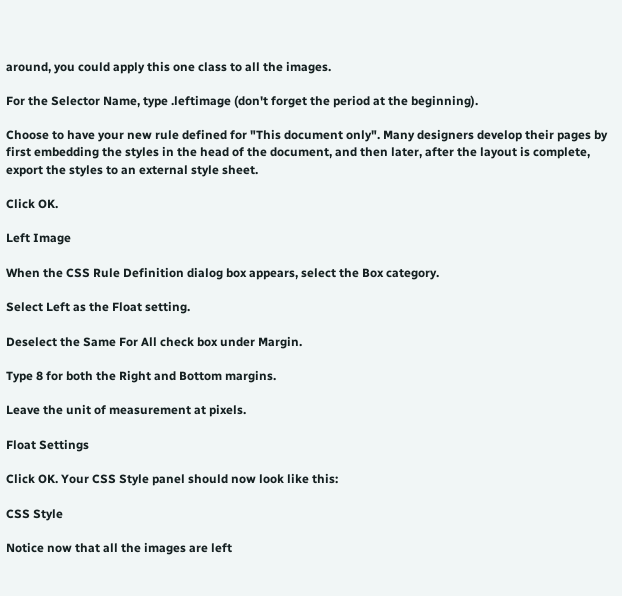around, you could apply this one class to all the images.

For the Selector Name, type .leftimage (don't forget the period at the beginning).

Choose to have your new rule defined for "This document only". Many designers develop their pages by first embedding the styles in the head of the document, and then later, after the layout is complete, export the styles to an external style sheet.

Click OK.

Left Image

When the CSS Rule Definition dialog box appears, select the Box category.

Select Left as the Float setting.

Deselect the Same For All check box under Margin.

Type 8 for both the Right and Bottom margins.

Leave the unit of measurement at pixels.

Float Settings

Click OK. Your CSS Style panel should now look like this:

CSS Style

Notice now that all the images are left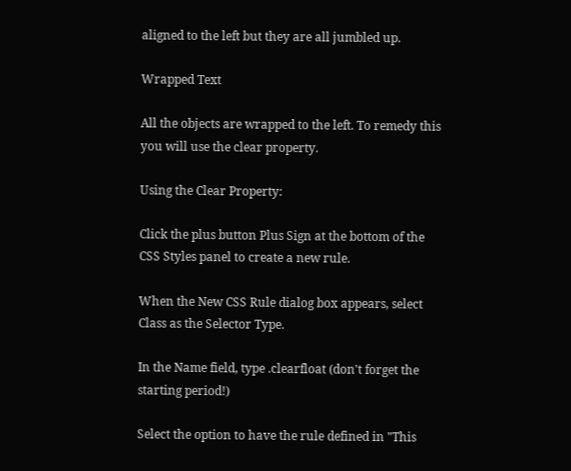aligned to the left but they are all jumbled up.

Wrapped Text

All the objects are wrapped to the left. To remedy this you will use the clear property.

Using the Clear Property:

Click the plus button Plus Sign at the bottom of the CSS Styles panel to create a new rule.

When the New CSS Rule dialog box appears, select Class as the Selector Type.

In the Name field, type .clearfloat (don't forget the starting period!)

Select the option to have the rule defined in "This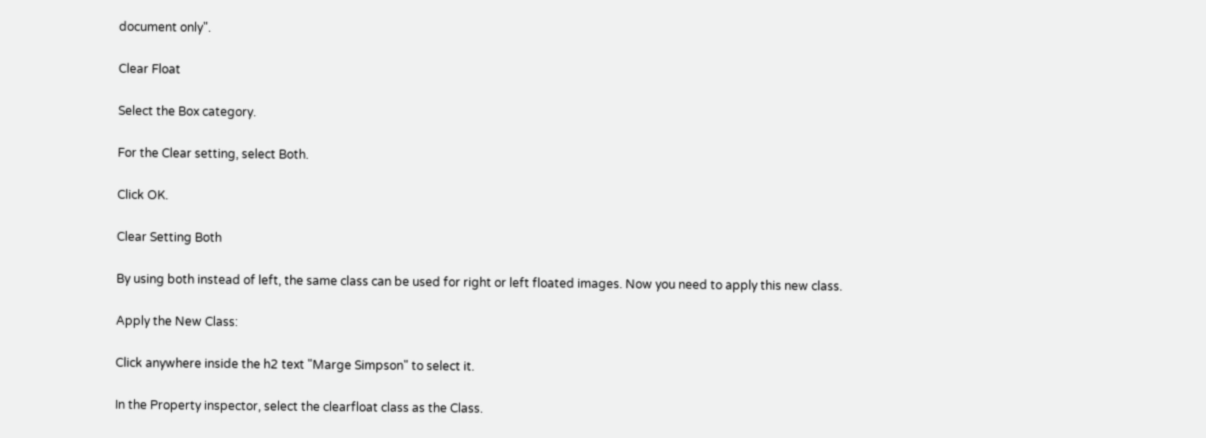document only".

Clear Float

Select the Box category.

For the Clear setting, select Both.

Click OK.

Clear Setting Both

By using both instead of left, the same class can be used for right or left floated images. Now you need to apply this new class.

Apply the New Class:

Click anywhere inside the h2 text "Marge Simpson" to select it.

In the Property inspector, select the clearfloat class as the Class.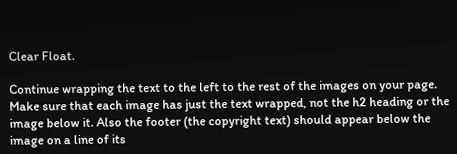Clear Float.

Continue wrapping the text to the left to the rest of the images on your page. Make sure that each image has just the text wrapped, not the h2 heading or the image below it. Also the footer (the copyright text) should appear below the image on a line of its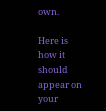own.

Here is how it should appear on your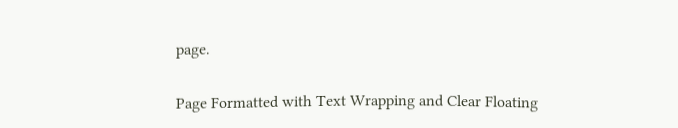page.

Page Formatted with Text Wrapping and Clear Floating